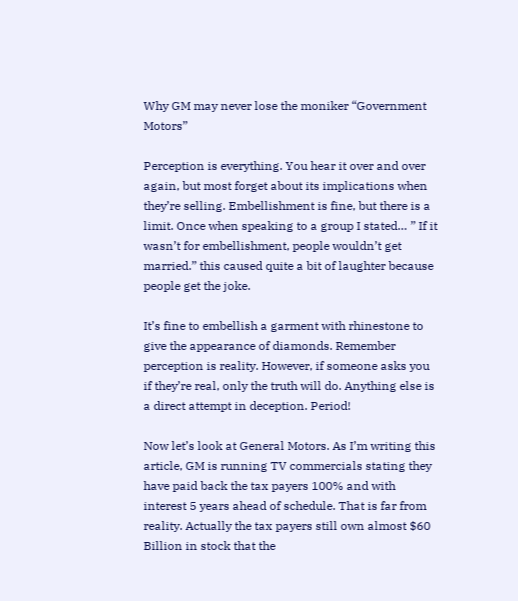Why GM may never lose the moniker “Government Motors”

Perception is everything. You hear it over and over again, but most forget about its implications when they’re selling. Embellishment is fine, but there is a limit. Once when speaking to a group I stated… ” If it wasn’t for embellishment, people wouldn’t get married.” this caused quite a bit of laughter because people get the joke.

It’s fine to embellish a garment with rhinestone to give the appearance of diamonds. Remember perception is reality. However, if someone asks you if they’re real, only the truth will do. Anything else is a direct attempt in deception. Period!

Now let’s look at General Motors. As I’m writing this article, GM is running TV commercials stating they have paid back the tax payers 100% and with interest 5 years ahead of schedule. That is far from reality. Actually the tax payers still own almost $60 Billion in stock that the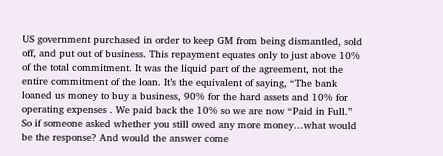US government purchased in order to keep GM from being dismantled, sold off, and put out of business. This repayment equates only to just above 10% of the total commitment. It was the liquid part of the agreement, not the entire commitment of the loan. It’s the equivalent of saying, “The bank loaned us money to buy a business, 90% for the hard assets and 10% for operating expenses . We paid back the 10% so we are now “Paid in Full.”  So if someone asked whether you still owed any more money…what would be the response? And would the answer come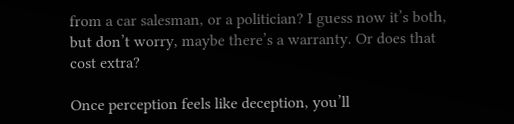from a car salesman, or a politician? I guess now it’s both, but don’t worry, maybe there’s a warranty. Or does that cost extra?

Once perception feels like deception, you’ll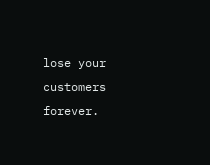lose your customers forever.